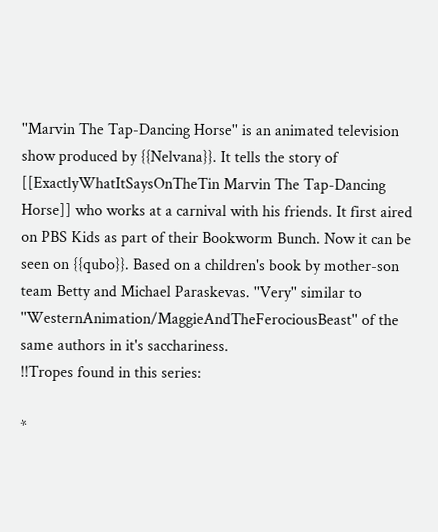''Marvin The Tap-Dancing Horse'' is an animated television show produced by {{Nelvana}}. It tells the story of [[ExactlyWhatItSaysOnTheTin Marvin The Tap-Dancing Horse]] who works at a carnival with his friends. It first aired on PBS Kids as part of their Bookworm Bunch. Now it can be seen on {{qubo}}. Based on a children's book by mother-son team Betty and Michael Paraskevas. ''Very'' similar to ''WesternAnimation/MaggieAndTheFerociousBeast'' of the same authors in it's sacchariness.
!!Tropes found in this series:

*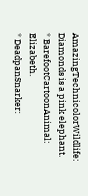AmazingTechnicolorWildlife: Diamonds is a pink elephant.
* BarefootCartoonAnimal: Elizabeth.
* DeadpanSnarker: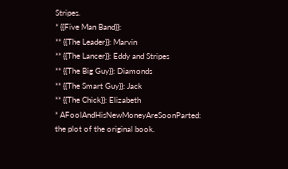Stripes.
* {{Five Man Band}}:
** {{The Leader}}: Marvin
** {{The Lancer}}: Eddy and Stripes
** {{The Big Guy}}: Diamonds
** {{The Smart Guy}}: Jack
** {{The Chick}}: Elizabeth
* AFoolAndHisNewMoneyAreSoonParted: the plot of the original book.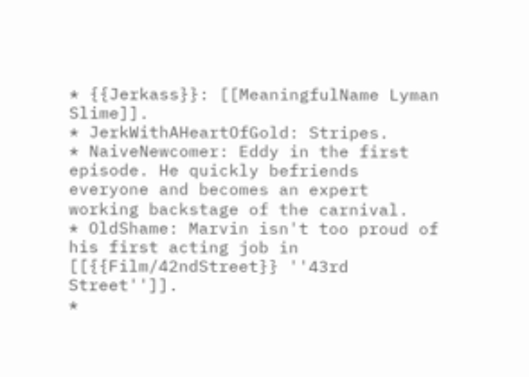* {{Jerkass}}: [[MeaningfulName Lyman Slime]].
* JerkWithAHeartOfGold: Stripes.
* NaiveNewcomer: Eddy in the first episode. He quickly befriends everyone and becomes an expert working backstage of the carnival.
* OldShame: Marvin isn't too proud of his first acting job in [[{{Film/42ndStreet}} ''43rd Street'']].
*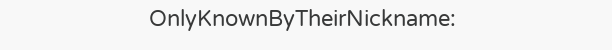OnlyKnownByTheirNickname: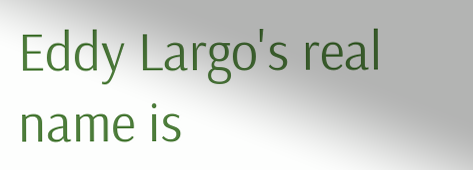Eddy Largo's real name is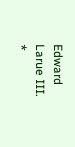Edward Larue III.
*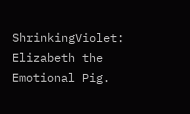ShrinkingViolet: Elizabeth the Emotional Pig.